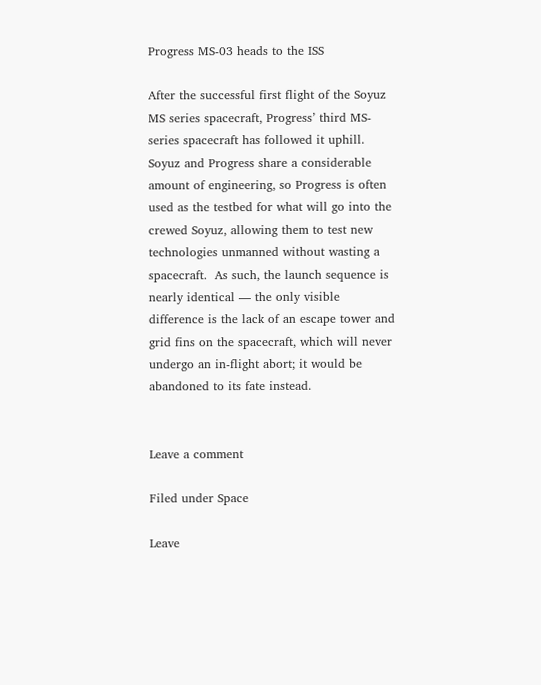Progress MS-03 heads to the ISS

After the successful first flight of the Soyuz MS series spacecraft, Progress’ third MS-series spacecraft has followed it uphill.  Soyuz and Progress share a considerable amount of engineering, so Progress is often used as the testbed for what will go into the crewed Soyuz, allowing them to test new technologies unmanned without wasting a spacecraft.  As such, the launch sequence is nearly identical — the only visible difference is the lack of an escape tower and grid fins on the spacecraft, which will never undergo an in-flight abort; it would be abandoned to its fate instead.


Leave a comment

Filed under Space

Leave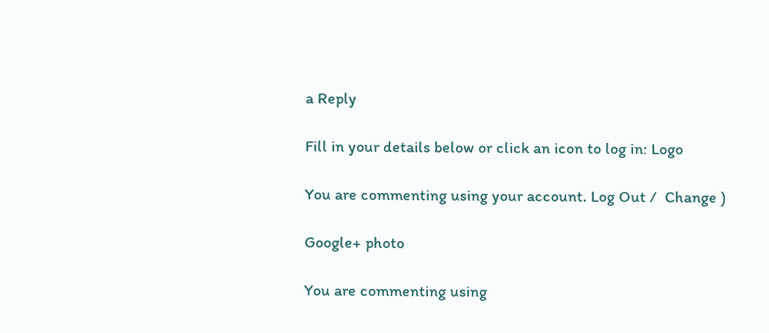a Reply

Fill in your details below or click an icon to log in: Logo

You are commenting using your account. Log Out /  Change )

Google+ photo

You are commenting using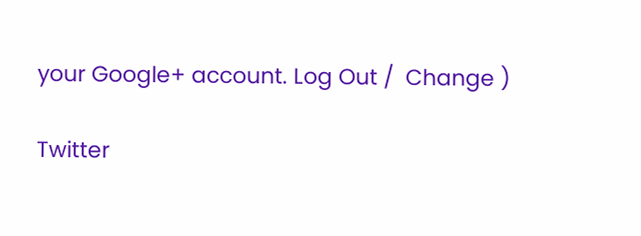your Google+ account. Log Out /  Change )

Twitter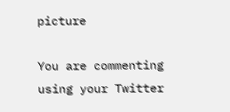picture

You are commenting using your Twitter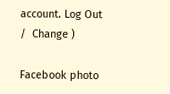account. Log Out /  Change )

Facebook photo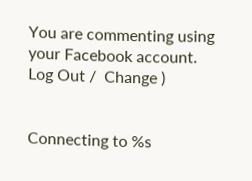You are commenting using your Facebook account. Log Out /  Change )


Connecting to %s